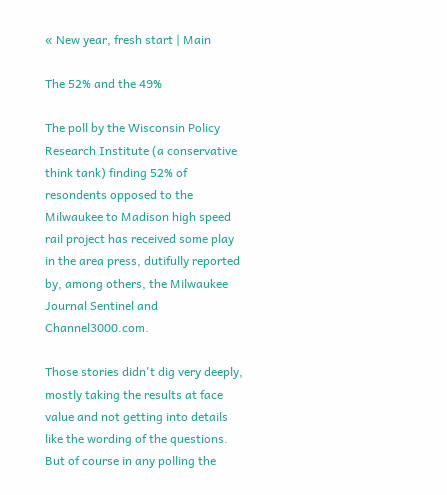« New year, fresh start | Main

The 52% and the 49%

The poll by the Wisconsin Policy Research Institute (a conservative think tank) finding 52% of resondents opposed to the Milwaukee to Madison high speed rail project has received some play in the area press, dutifully reported by, among others, the Milwaukee Journal Sentinel and Channel3000.com.

Those stories didn't dig very deeply, mostly taking the results at face value and not getting into details like the wording of the questions.  But of course in any polling the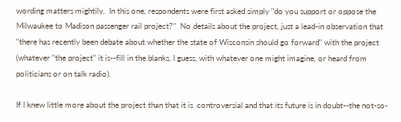wording matters mightily.  In this one, respondents were first asked simply "do you support or oppose the Milwaukee to Madison passenger rail project?"  No details about the project, just a lead-in observation that "there has recently been debate about whether the state of Wisconsin should go forward" with the project (whatever "the project" it is--fill in the blanks, I guess, with whatever one might imagine, or heard from politicians or on talk radio).

If I knew little more about the project than that it is  controversial and that its future is in doubt--the not-so-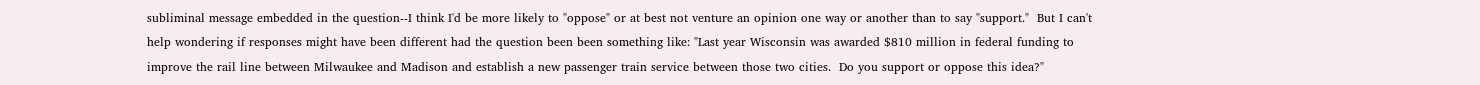subliminal message embedded in the question--I think I'd be more likely to "oppose" or at best not venture an opinion one way or another than to say "support."  But I can't help wondering if responses might have been different had the question been been something like: "Last year Wisconsin was awarded $810 million in federal funding to improve the rail line between Milwaukee and Madison and establish a new passenger train service between those two cities.  Do you support or oppose this idea?"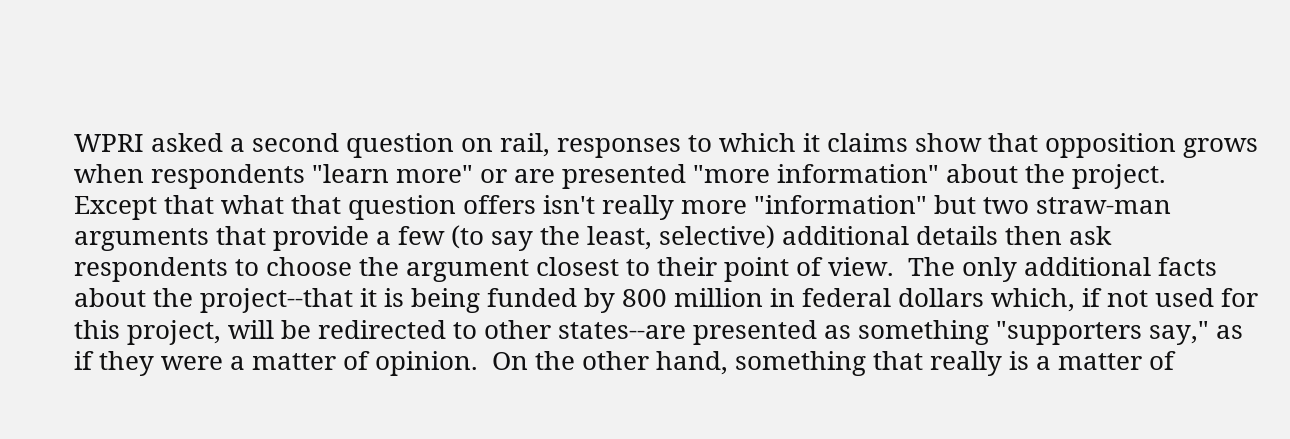WPRI asked a second question on rail, responses to which it claims show that opposition grows when respondents "learn more" or are presented "more information" about the project.  Except that what that question offers isn't really more "information" but two straw-man arguments that provide a few (to say the least, selective) additional details then ask respondents to choose the argument closest to their point of view.  The only additional facts about the project--that it is being funded by 800 million in federal dollars which, if not used for this project, will be redirected to other states--are presented as something "supporters say," as if they were a matter of opinion.  On the other hand, something that really is a matter of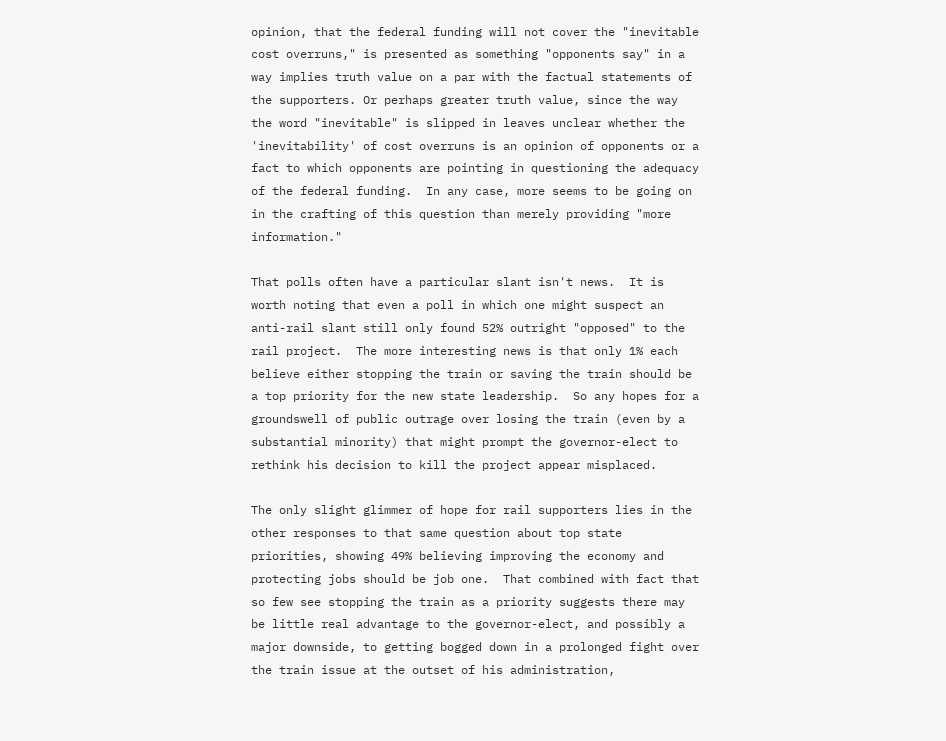opinion, that the federal funding will not cover the "inevitable cost overruns," is presented as something "opponents say" in a way implies truth value on a par with the factual statements of the supporters. Or perhaps greater truth value, since the way the word "inevitable" is slipped in leaves unclear whether the 'inevitability' of cost overruns is an opinion of opponents or a fact to which opponents are pointing in questioning the adequacy of the federal funding.  In any case, more seems to be going on in the crafting of this question than merely providing "more information."

That polls often have a particular slant isn't news.  It is worth noting that even a poll in which one might suspect an anti-rail slant still only found 52% outright "opposed" to the rail project.  The more interesting news is that only 1% each believe either stopping the train or saving the train should be a top priority for the new state leadership.  So any hopes for a groundswell of public outrage over losing the train (even by a substantial minority) that might prompt the governor-elect to rethink his decision to kill the project appear misplaced.

The only slight glimmer of hope for rail supporters lies in the other responses to that same question about top state priorities, showing 49% believing improving the economy and protecting jobs should be job one.  That combined with fact that so few see stopping the train as a priority suggests there may be little real advantage to the governor-elect, and possibly a major downside, to getting bogged down in a prolonged fight over the train issue at the outset of his administration,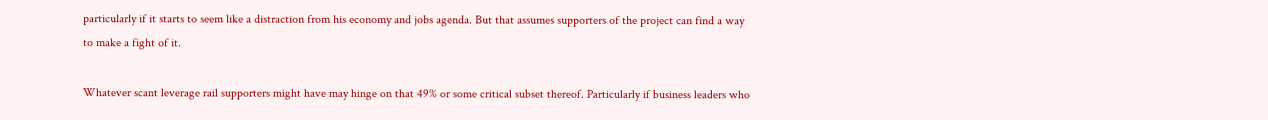particularly if it starts to seem like a distraction from his economy and jobs agenda. But that assumes supporters of the project can find a way to make a fight of it.

Whatever scant leverage rail supporters might have may hinge on that 49% or some critical subset thereof. Particularly if business leaders who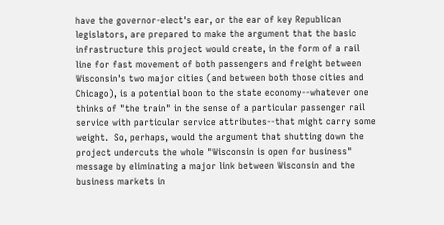have the governor-elect's ear, or the ear of key Republican legislators, are prepared to make the argument that the basic infrastructure this project would create, in the form of a rail line for fast movement of both passengers and freight between Wisconsin's two major cities (and between both those cities and Chicago), is a potential boon to the state economy--whatever one thinks of "the train" in the sense of a particular passenger rail service with particular service attributes--that might carry some weight.  So, perhaps, would the argument that shutting down the project undercuts the whole "Wisconsin is open for business" message by eliminating a major link between Wisconsin and the business markets in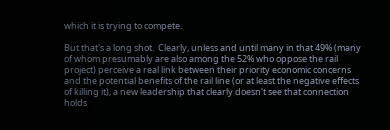which it is trying to compete.

But that's a long shot.  Clearly, unless and until many in that 49% (many of whom presumably are also among the 52% who oppose the rail project) perceive a real link between their priority economic concerns and the potential benefits of the rail line (or at least the negative effects of killing it), a new leadership that clearly doesn't see that connection holds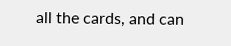all the cards, and can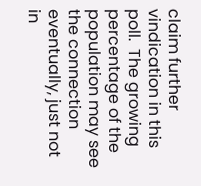claim further vindication in this poll.  The growing percentage of the population may see the connection eventually, just not in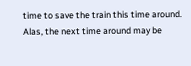time to save the train this time around.  Alas, the next time around may be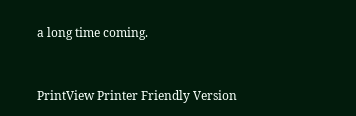a long time coming.


PrintView Printer Friendly Version